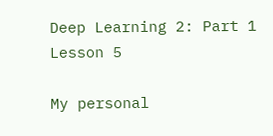Deep Learning 2: Part 1 Lesson 5

My personal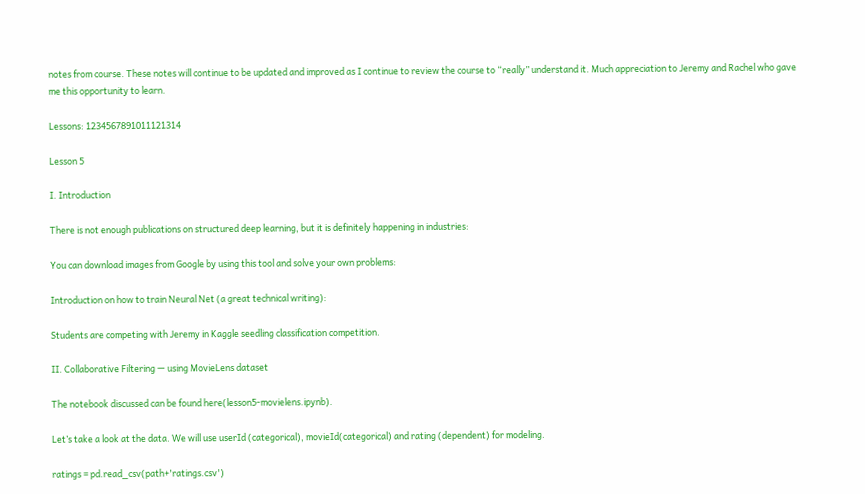notes from course. These notes will continue to be updated and improved as I continue to review the course to “really” understand it. Much appreciation to Jeremy and Rachel who gave me this opportunity to learn.

Lessons: 1234567891011121314

Lesson 5

I. Introduction

There is not enough publications on structured deep learning, but it is definitely happening in industries:

You can download images from Google by using this tool and solve your own problems:

Introduction on how to train Neural Net (a great technical writing):

Students are competing with Jeremy in Kaggle seedling classification competition.

II. Collaborative Filtering — using MovieLens dataset

The notebook discussed can be found here(lesson5-movielens.ipynb).

Let’s take a look at the data. We will use userId (categorical), movieId(categorical) and rating (dependent) for modeling.

ratings = pd.read_csv(path+'ratings.csv')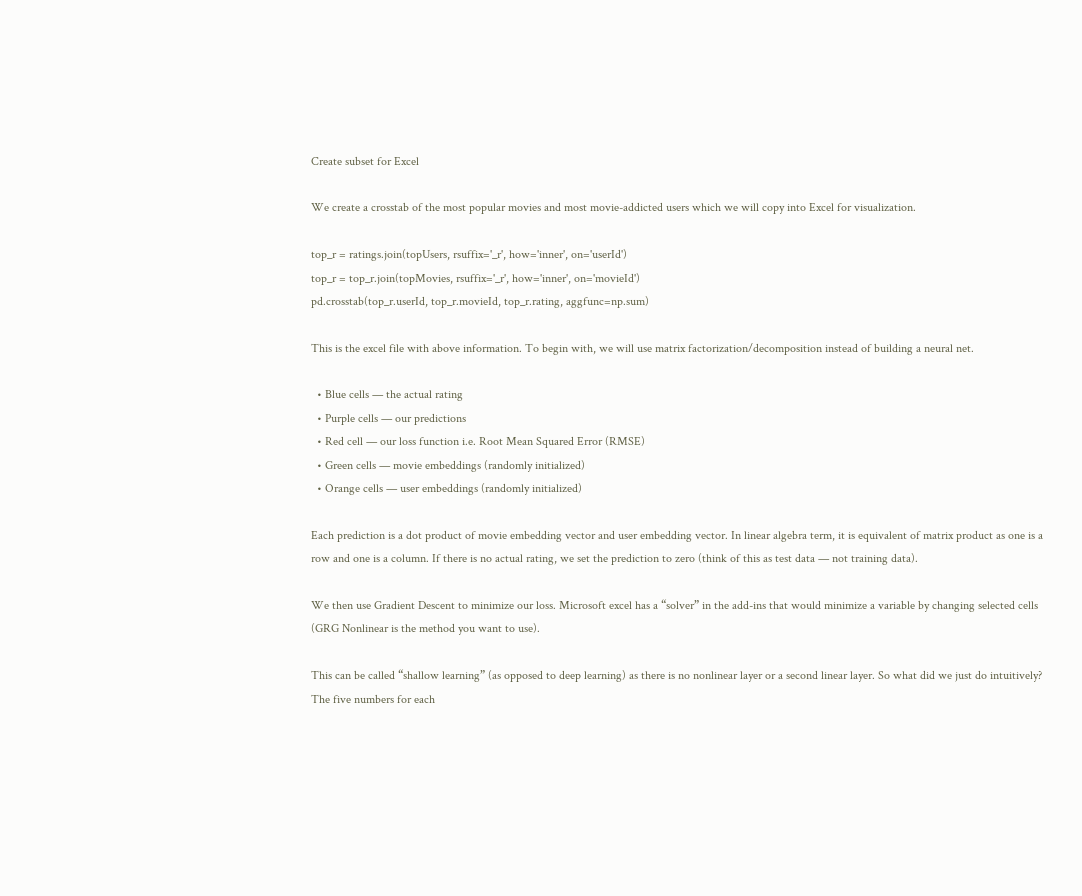Create subset for Excel

We create a crosstab of the most popular movies and most movie-addicted users which we will copy into Excel for visualization.

top_r = ratings.join(topUsers, rsuffix='_r', how='inner', on='userId')
top_r = top_r.join(topMovies, rsuffix='_r', how='inner', on='movieId')
pd.crosstab(top_r.userId, top_r.movieId, top_r.rating, aggfunc=np.sum)

This is the excel file with above information. To begin with, we will use matrix factorization/decomposition instead of building a neural net.

  • Blue cells — the actual rating
  • Purple cells — our predictions
  • Red cell — our loss function i.e. Root Mean Squared Error (RMSE)
  • Green cells — movie embeddings (randomly initialized)
  • Orange cells — user embeddings (randomly initialized)

Each prediction is a dot product of movie embedding vector and user embedding vector. In linear algebra term, it is equivalent of matrix product as one is a row and one is a column. If there is no actual rating, we set the prediction to zero (think of this as test data — not training data).

We then use Gradient Descent to minimize our loss. Microsoft excel has a “solver” in the add-ins that would minimize a variable by changing selected cells (GRG Nonlinear is the method you want to use).

This can be called “shallow learning” (as opposed to deep learning) as there is no nonlinear layer or a second linear layer. So what did we just do intuitively? The five numbers for each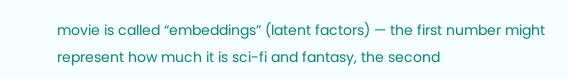movie is called “embeddings” (latent factors) — the first number might represent how much it is sci-fi and fantasy, the second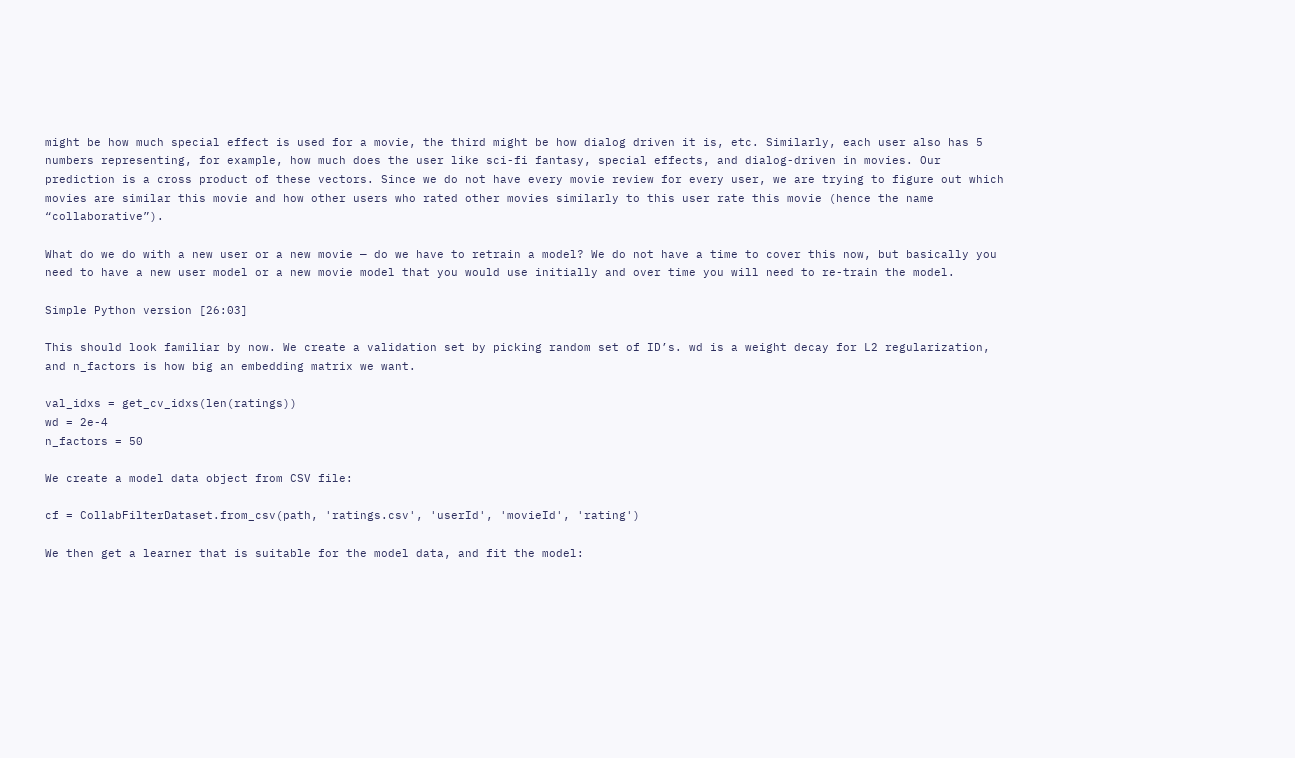might be how much special effect is used for a movie, the third might be how dialog driven it is, etc. Similarly, each user also has 5 numbers representing, for example, how much does the user like sci-fi fantasy, special effects, and dialog-driven in movies. Our prediction is a cross product of these vectors. Since we do not have every movie review for every user, we are trying to figure out which movies are similar this movie and how other users who rated other movies similarly to this user rate this movie (hence the name “collaborative”).

What do we do with a new user or a new movie — do we have to retrain a model? We do not have a time to cover this now, but basically you need to have a new user model or a new movie model that you would use initially and over time you will need to re-train the model.

Simple Python version [26:03]

This should look familiar by now. We create a validation set by picking random set of ID’s. wd is a weight decay for L2 regularization, and n_factors is how big an embedding matrix we want.

val_idxs = get_cv_idxs(len(ratings))
wd = 2e-4
n_factors = 50

We create a model data object from CSV file:

cf = CollabFilterDataset.from_csv(path, 'ratings.csv', 'userId', 'movieId', 'rating')

We then get a learner that is suitable for the model data, and fit the model: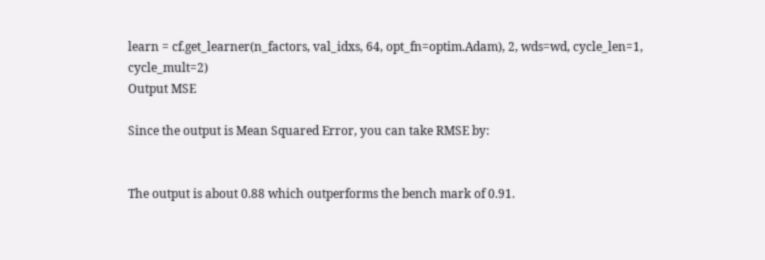learn = cf.get_learner(n_factors, val_idxs, 64, opt_fn=optim.Adam), 2, wds=wd, cycle_len=1, cycle_mult=2)
Output MSE

Since the output is Mean Squared Error, you can take RMSE by:


The output is about 0.88 which outperforms the bench mark of 0.91.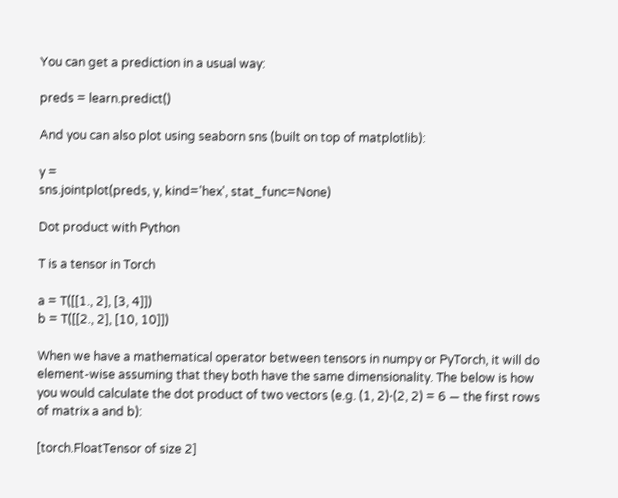You can get a prediction in a usual way:

preds = learn.predict()

And you can also plot using seaborn sns (built on top of matplotlib):

y =
sns.jointplot(preds, y, kind='hex', stat_func=None)

Dot product with Python

T is a tensor in Torch

a = T([[1., 2], [3, 4]])
b = T([[2., 2], [10, 10]])

When we have a mathematical operator between tensors in numpy or PyTorch, it will do element-wise assuming that they both have the same dimensionality. The below is how you would calculate the dot product of two vectors (e.g. (1, 2)⋅(2, 2) = 6 — the first rows of matrix a and b):

[torch.FloatTensor of size 2]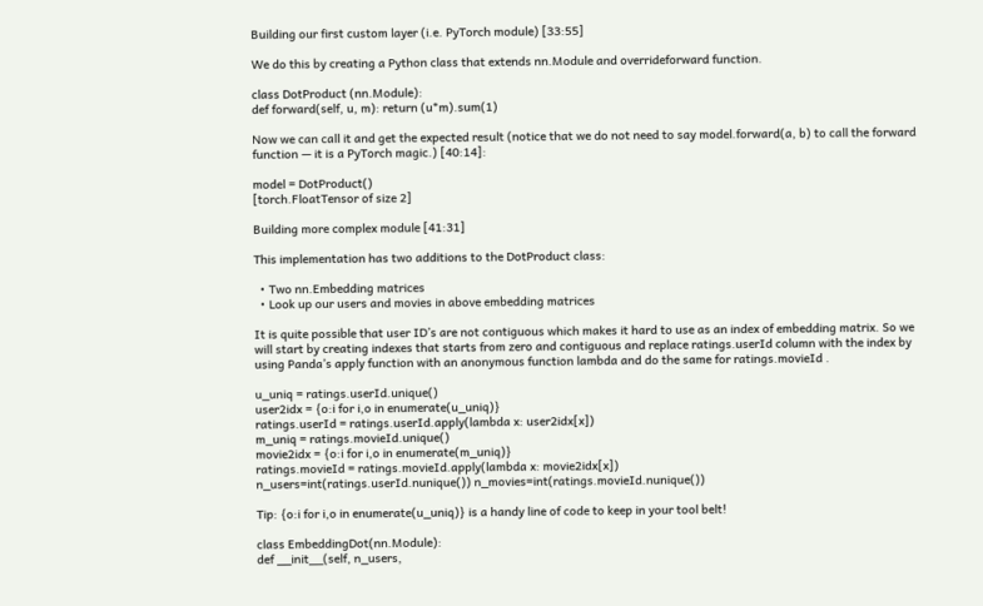Building our first custom layer (i.e. PyTorch module) [33:55]

We do this by creating a Python class that extends nn.Module and overrideforward function.

class DotProduct (nn.Module):
def forward(self, u, m): return (u*m).sum(1)

Now we can call it and get the expected result (notice that we do not need to say model.forward(a, b) to call the forward function — it is a PyTorch magic.) [40:14]:

model = DotProduct()
[torch.FloatTensor of size 2]

Building more complex module [41:31]

This implementation has two additions to the DotProduct class:

  • Two nn.Embedding matrices
  • Look up our users and movies in above embedding matrices

It is quite possible that user ID’s are not contiguous which makes it hard to use as an index of embedding matrix. So we will start by creating indexes that starts from zero and contiguous and replace ratings.userId column with the index by using Panda’s apply function with an anonymous function lambda and do the same for ratings.movieId .

u_uniq = ratings.userId.unique()
user2idx = {o:i for i,o in enumerate(u_uniq)}
ratings.userId = ratings.userId.apply(lambda x: user2idx[x])
m_uniq = ratings.movieId.unique()
movie2idx = {o:i for i,o in enumerate(m_uniq)}
ratings.movieId = ratings.movieId.apply(lambda x: movie2idx[x])
n_users=int(ratings.userId.nunique()) n_movies=int(ratings.movieId.nunique())

Tip: {o:i for i,o in enumerate(u_uniq)} is a handy line of code to keep in your tool belt!

class EmbeddingDot(nn.Module):
def __init__(self, n_users,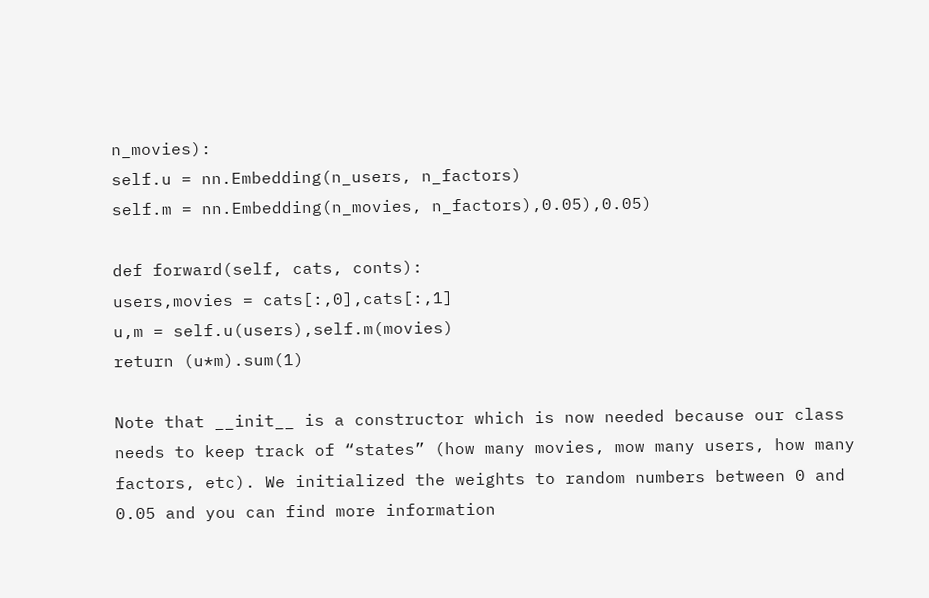n_movies):
self.u = nn.Embedding(n_users, n_factors)
self.m = nn.Embedding(n_movies, n_factors),0.05),0.05)

def forward(self, cats, conts):
users,movies = cats[:,0],cats[:,1]
u,m = self.u(users),self.m(movies)
return (u*m).sum(1)

Note that __init__ is a constructor which is now needed because our class needs to keep track of “states” (how many movies, mow many users, how many factors, etc). We initialized the weights to random numbers between 0 and 0.05 and you can find more information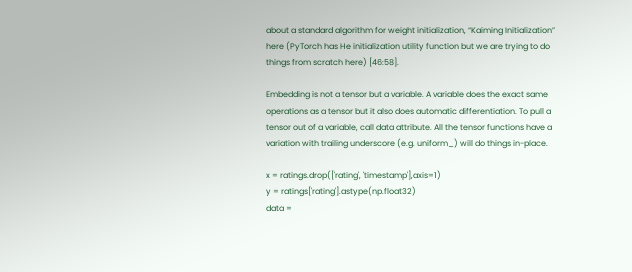about a standard algorithm for weight initialization, “Kaiming Initialization” here (PyTorch has He initialization utility function but we are trying to do things from scratch here) [46:58].

Embedding is not a tensor but a variable. A variable does the exact same operations as a tensor but it also does automatic differentiation. To pull a tensor out of a variable, call data attribute. All the tensor functions have a variation with trailing underscore (e.g. uniform_) will do things in-place.

x = ratings.drop(['rating', 'timestamp'],axis=1)
y = ratings['rating'].astype(np.float32)
data =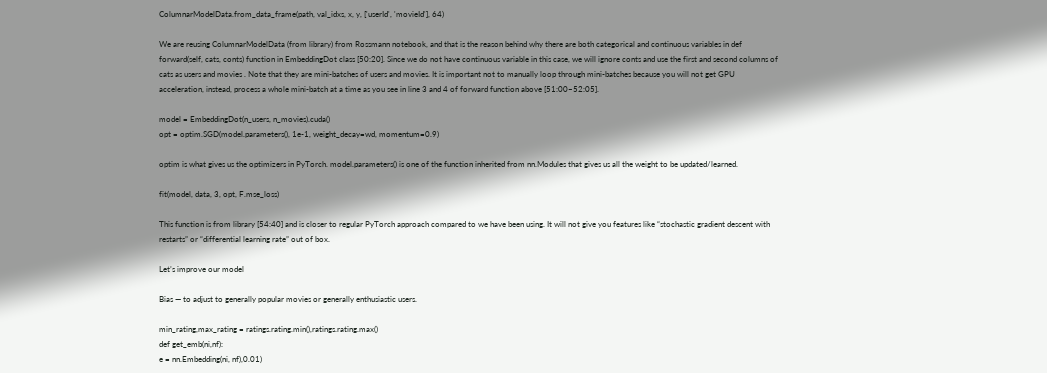ColumnarModelData.from_data_frame(path, val_idxs, x, y, ['userId', 'movieId'], 64)

We are reusing ColumnarModelData (from library) from Rossmann notebook, and that is the reason behind why there are both categorical and continuous variables in def forward(self, cats, conts) function in EmbeddingDot class [50:20]. Since we do not have continuous variable in this case, we will ignore conts and use the first and second columns of cats as users and movies . Note that they are mini-batches of users and movies. It is important not to manually loop through mini-batches because you will not get GPU acceleration, instead, process a whole mini-batch at a time as you see in line 3 and 4 of forward function above [51:00–52:05].

model = EmbeddingDot(n_users, n_movies).cuda()
opt = optim.SGD(model.parameters(), 1e-1, weight_decay=wd, momentum=0.9)

optim is what gives us the optimizers in PyTorch. model.parameters() is one of the function inherited from nn.Modules that gives us all the weight to be updated/learned.

fit(model, data, 3, opt, F.mse_loss)

This function is from library [54:40] and is closer to regular PyTorch approach compared to we have been using. It will not give you features like “stochastic gradient descent with restarts” or “differential learning rate” out of box.

Let’s improve our model

Bias — to adjust to generally popular movies or generally enthusiastic users.

min_rating,max_rating = ratings.rating.min(),ratings.rating.max()
def get_emb(ni,nf):
e = nn.Embedding(ni, nf),0.01)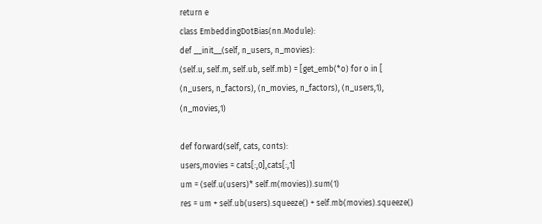return e
class EmbeddingDotBias(nn.Module):
def __init__(self, n_users, n_movies):
(self.u, self.m, self.ub, self.mb) = [get_emb(*o) for o in [
(n_users, n_factors), (n_movies, n_factors), (n_users,1), (n_movies,1)

def forward(self, cats, conts):
users,movies = cats[:,0],cats[:,1]
um = (self.u(users)* self.m(movies)).sum(1)
res = um + self.ub(users).squeeze() + self.mb(movies).squeeze()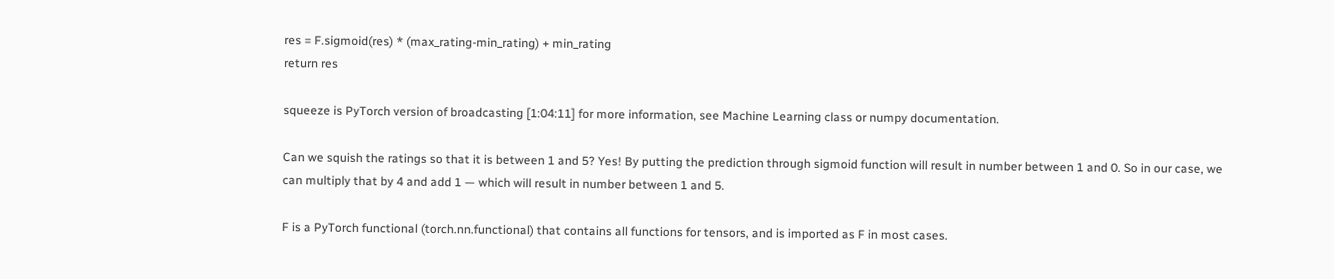res = F.sigmoid(res) * (max_rating-min_rating) + min_rating
return res

squeeze is PyTorch version of broadcasting [1:04:11] for more information, see Machine Learning class or numpy documentation.

Can we squish the ratings so that it is between 1 and 5? Yes! By putting the prediction through sigmoid function will result in number between 1 and 0. So in our case, we can multiply that by 4 and add 1 — which will result in number between 1 and 5.

F is a PyTorch functional (torch.nn.functional) that contains all functions for tensors, and is imported as F in most cases.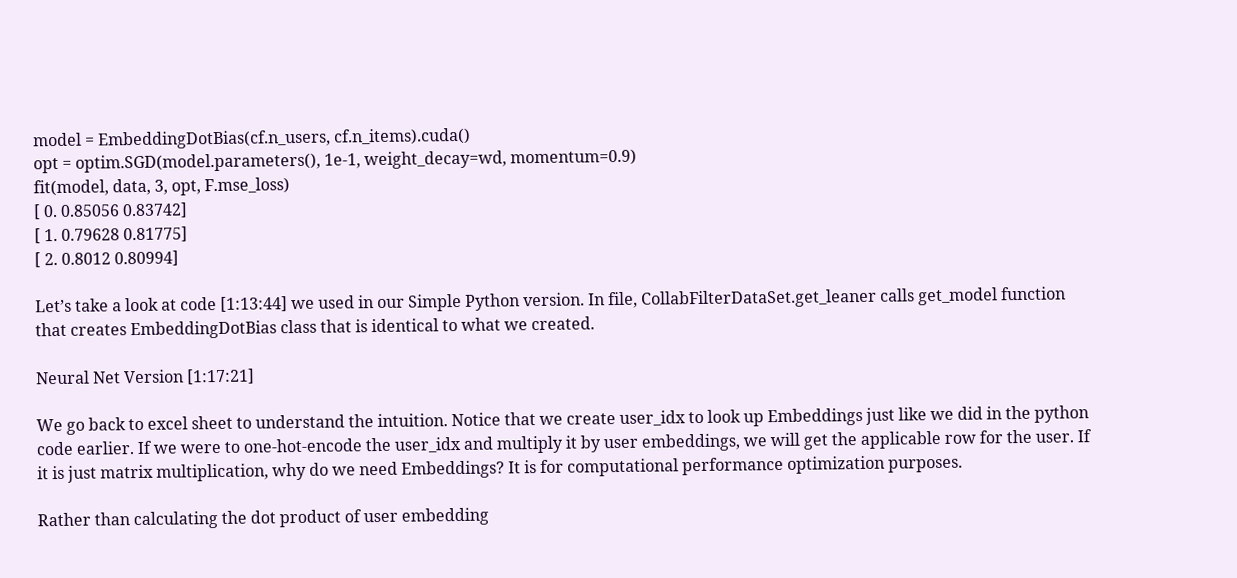model = EmbeddingDotBias(cf.n_users, cf.n_items).cuda()
opt = optim.SGD(model.parameters(), 1e-1, weight_decay=wd, momentum=0.9)
fit(model, data, 3, opt, F.mse_loss)
[ 0. 0.85056 0.83742]
[ 1. 0.79628 0.81775]
[ 2. 0.8012 0.80994]

Let’s take a look at code [1:13:44] we used in our Simple Python version. In file, CollabFilterDataSet.get_leaner calls get_model function that creates EmbeddingDotBias class that is identical to what we created.

Neural Net Version [1:17:21]

We go back to excel sheet to understand the intuition. Notice that we create user_idx to look up Embeddings just like we did in the python code earlier. If we were to one-hot-encode the user_idx and multiply it by user embeddings, we will get the applicable row for the user. If it is just matrix multiplication, why do we need Embeddings? It is for computational performance optimization purposes.

Rather than calculating the dot product of user embedding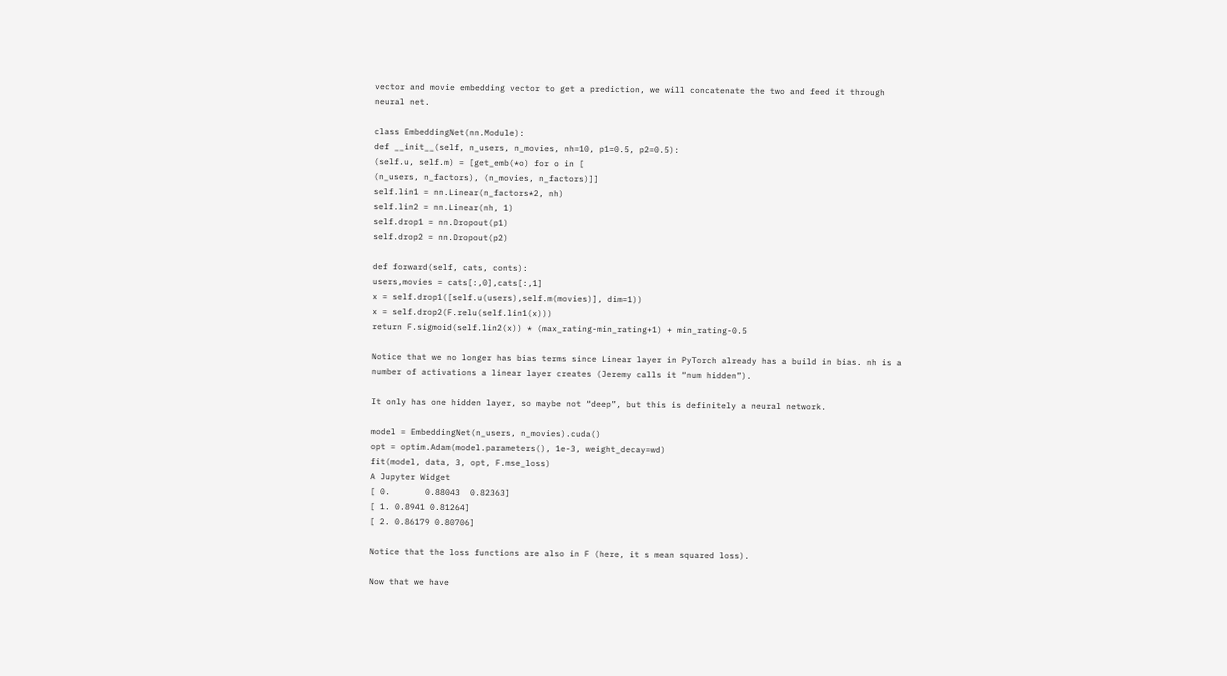vector and movie embedding vector to get a prediction, we will concatenate the two and feed it through neural net.

class EmbeddingNet(nn.Module):
def __init__(self, n_users, n_movies, nh=10, p1=0.5, p2=0.5):
(self.u, self.m) = [get_emb(*o) for o in [
(n_users, n_factors), (n_movies, n_factors)]]
self.lin1 = nn.Linear(n_factors*2, nh)
self.lin2 = nn.Linear(nh, 1)
self.drop1 = nn.Dropout(p1)
self.drop2 = nn.Dropout(p2)

def forward(self, cats, conts):
users,movies = cats[:,0],cats[:,1]
x = self.drop1([self.u(users),self.m(movies)], dim=1))
x = self.drop2(F.relu(self.lin1(x)))
return F.sigmoid(self.lin2(x)) * (max_rating-min_rating+1) + min_rating-0.5

Notice that we no longer has bias terms since Linear layer in PyTorch already has a build in bias. nh is a number of activations a linear layer creates (Jeremy calls it “num hidden”).

It only has one hidden layer, so maybe not “deep”, but this is definitely a neural network.

model = EmbeddingNet(n_users, n_movies).cuda()
opt = optim.Adam(model.parameters(), 1e-3, weight_decay=wd)
fit(model, data, 3, opt, F.mse_loss)
A Jupyter Widget
[ 0.       0.88043  0.82363]
[ 1. 0.8941 0.81264]
[ 2. 0.86179 0.80706]

Notice that the loss functions are also in F (here, it s mean squared loss).

Now that we have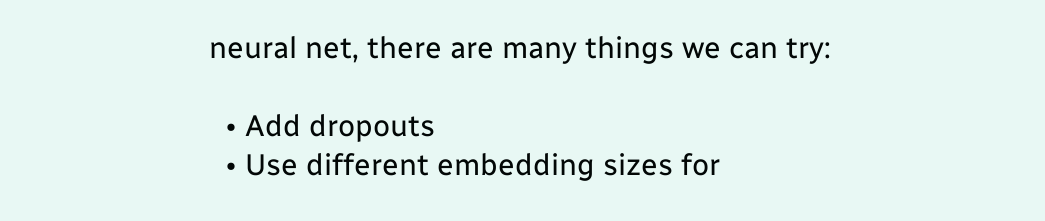neural net, there are many things we can try:

  • Add dropouts
  • Use different embedding sizes for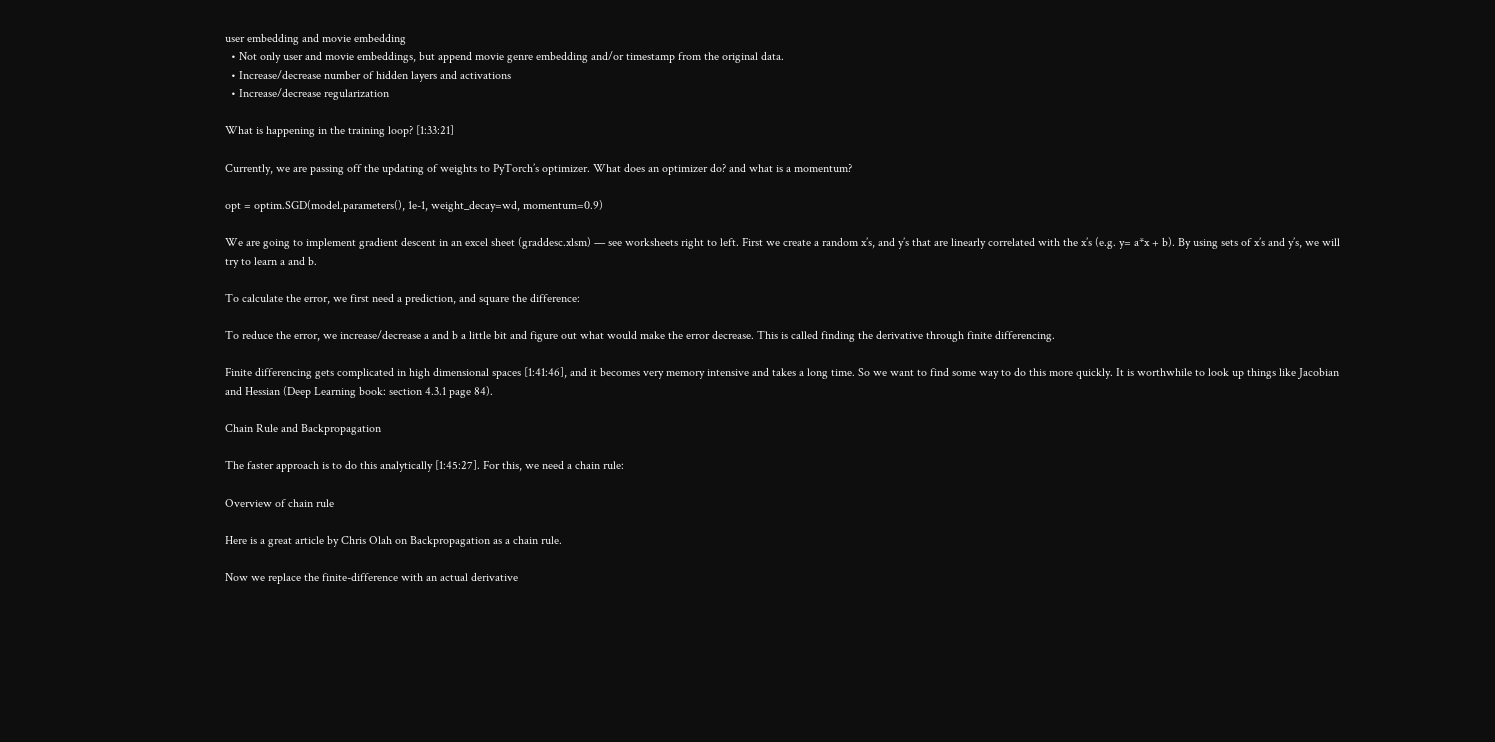user embedding and movie embedding
  • Not only user and movie embeddings, but append movie genre embedding and/or timestamp from the original data.
  • Increase/decrease number of hidden layers and activations
  • Increase/decrease regularization

What is happening in the training loop? [1:33:21]

Currently, we are passing off the updating of weights to PyTorch’s optimizer. What does an optimizer do? and what is a momentum?

opt = optim.SGD(model.parameters(), 1e-1, weight_decay=wd, momentum=0.9)

We are going to implement gradient descent in an excel sheet (graddesc.xlsm) — see worksheets right to left. First we create a random x’s, and y’s that are linearly correlated with the x’s (e.g. y= a*x + b). By using sets of x’s and y’s, we will try to learn a and b.

To calculate the error, we first need a prediction, and square the difference:

To reduce the error, we increase/decrease a and b a little bit and figure out what would make the error decrease. This is called finding the derivative through finite differencing.

Finite differencing gets complicated in high dimensional spaces [1:41:46], and it becomes very memory intensive and takes a long time. So we want to find some way to do this more quickly. It is worthwhile to look up things like Jacobian and Hessian (Deep Learning book: section 4.3.1 page 84).

Chain Rule and Backpropagation

The faster approach is to do this analytically [1:45:27]. For this, we need a chain rule:

Overview of chain rule

Here is a great article by Chris Olah on Backpropagation as a chain rule.

Now we replace the finite-difference with an actual derivative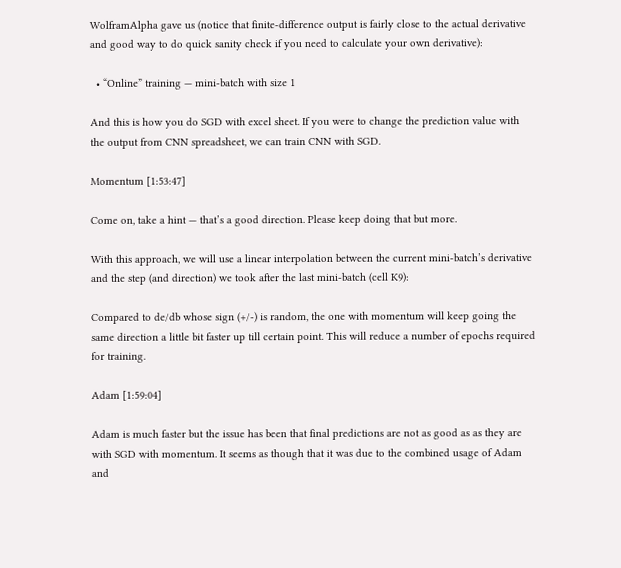WolframAlpha gave us (notice that finite-difference output is fairly close to the actual derivative and good way to do quick sanity check if you need to calculate your own derivative):

  • “Online” training — mini-batch with size 1

And this is how you do SGD with excel sheet. If you were to change the prediction value with the output from CNN spreadsheet, we can train CNN with SGD.

Momentum [1:53:47]

Come on, take a hint — that’s a good direction. Please keep doing that but more.

With this approach, we will use a linear interpolation between the current mini-batch’s derivative and the step (and direction) we took after the last mini-batch (cell K9):

Compared to de/db whose sign (+/-) is random, the one with momentum will keep going the same direction a little bit faster up till certain point. This will reduce a number of epochs required for training.

Adam [1:59:04]

Adam is much faster but the issue has been that final predictions are not as good as as they are with SGD with momentum. It seems as though that it was due to the combined usage of Adam and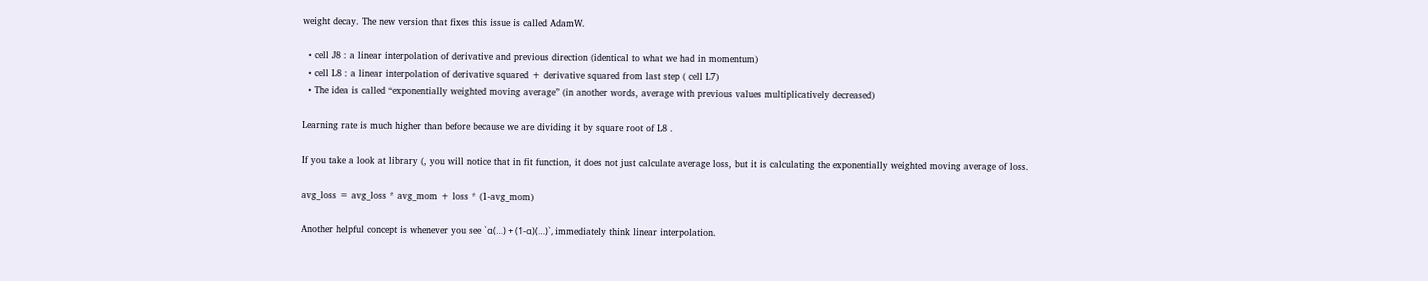weight decay. The new version that fixes this issue is called AdamW.

  • cell J8 : a linear interpolation of derivative and previous direction (identical to what we had in momentum)
  • cell L8 : a linear interpolation of derivative squared + derivative squared from last step ( cell L7)
  • The idea is called “exponentially weighted moving average” (in another words, average with previous values multiplicatively decreased)

Learning rate is much higher than before because we are dividing it by square root of L8 .

If you take a look at library (, you will notice that in fit function, it does not just calculate average loss, but it is calculating the exponentially weighted moving average of loss.

avg_loss = avg_loss * avg_mom + loss * (1-avg_mom)

Another helpful concept is whenever you see `α(…) + (1-α)(…)`, immediately think linear interpolation.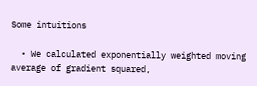Some intuitions

  • We calculated exponentially weighted moving average of gradient squared,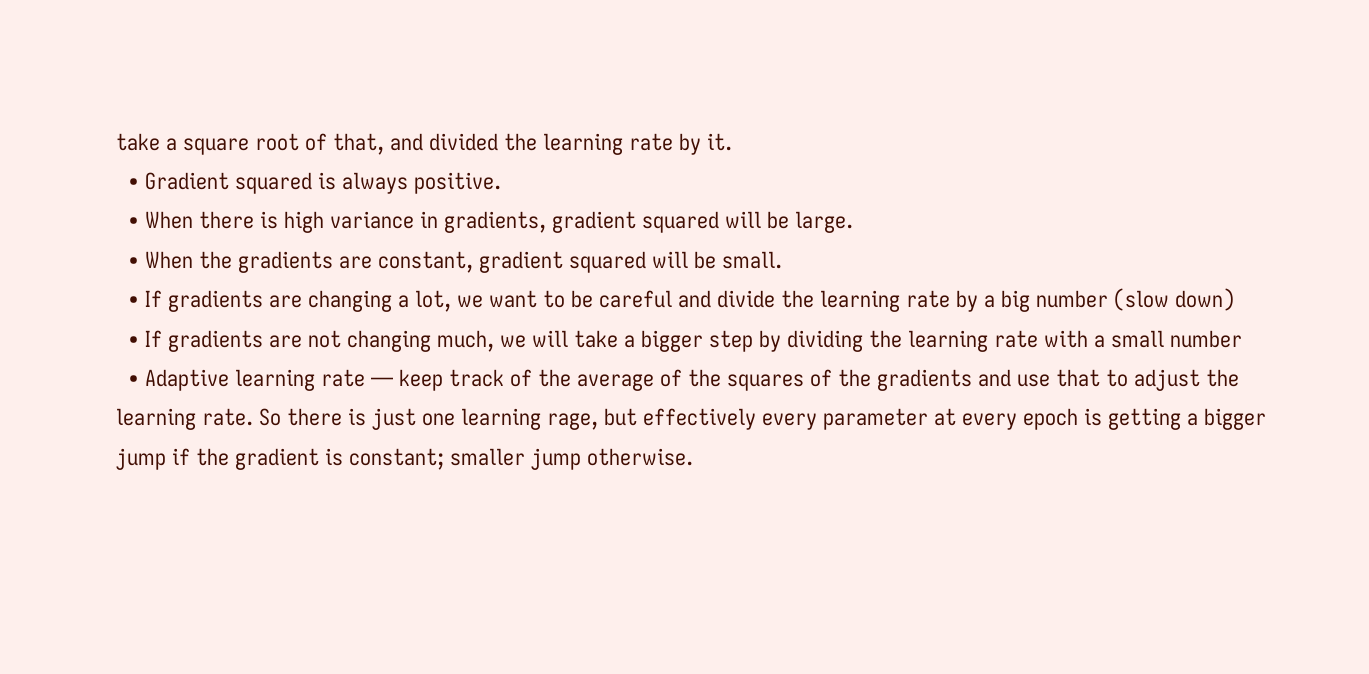take a square root of that, and divided the learning rate by it.
  • Gradient squared is always positive.
  • When there is high variance in gradients, gradient squared will be large.
  • When the gradients are constant, gradient squared will be small.
  • If gradients are changing a lot, we want to be careful and divide the learning rate by a big number (slow down)
  • If gradients are not changing much, we will take a bigger step by dividing the learning rate with a small number
  • Adaptive learning rate — keep track of the average of the squares of the gradients and use that to adjust the learning rate. So there is just one learning rage, but effectively every parameter at every epoch is getting a bigger jump if the gradient is constant; smaller jump otherwise.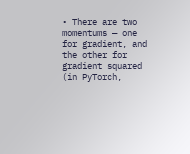• There are two momentums — one for gradient, and the other for gradient squared (in PyTorch,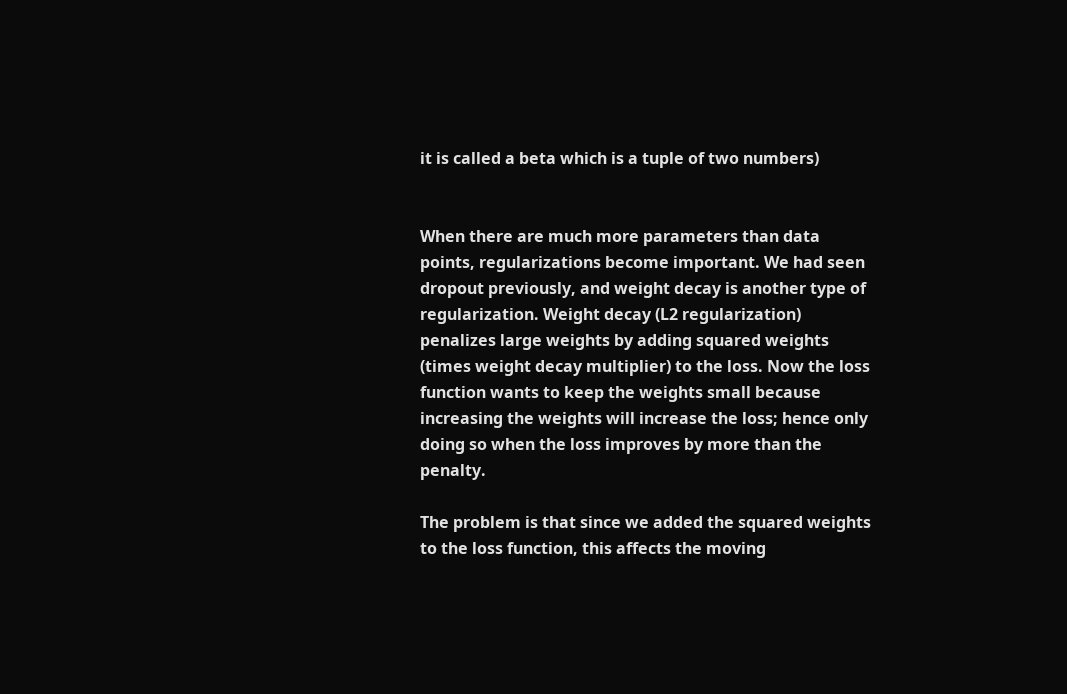it is called a beta which is a tuple of two numbers)


When there are much more parameters than data points, regularizations become important. We had seen dropout previously, and weight decay is another type of regularization. Weight decay (L2 regularization) penalizes large weights by adding squared weights (times weight decay multiplier) to the loss. Now the loss function wants to keep the weights small because increasing the weights will increase the loss; hence only doing so when the loss improves by more than the penalty.

The problem is that since we added the squared weights to the loss function, this affects the moving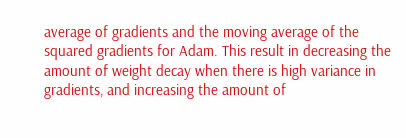average of gradients and the moving average of the squared gradients for Adam. This result in decreasing the amount of weight decay when there is high variance in gradients, and increasing the amount of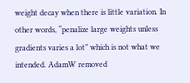weight decay when there is little variation. In other words, “penalize large weights unless gradients varies a lot” which is not what we intended. AdamW removed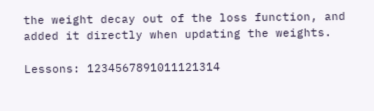the weight decay out of the loss function, and added it directly when updating the weights.

Lessons: 1234567891011121314